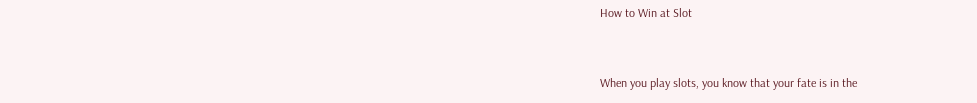How to Win at Slot


When you play slots, you know that your fate is in the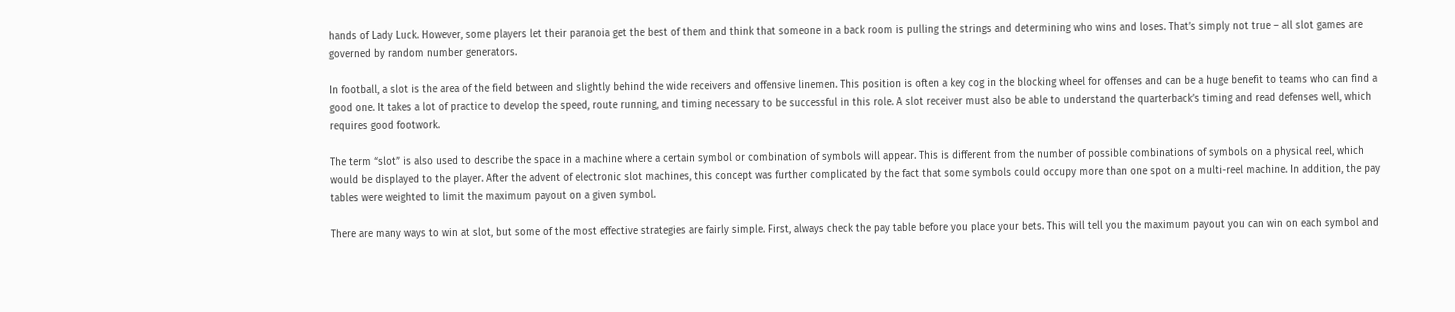hands of Lady Luck. However, some players let their paranoia get the best of them and think that someone in a back room is pulling the strings and determining who wins and loses. That’s simply not true – all slot games are governed by random number generators.

In football, a slot is the area of the field between and slightly behind the wide receivers and offensive linemen. This position is often a key cog in the blocking wheel for offenses and can be a huge benefit to teams who can find a good one. It takes a lot of practice to develop the speed, route running, and timing necessary to be successful in this role. A slot receiver must also be able to understand the quarterback’s timing and read defenses well, which requires good footwork.

The term “slot” is also used to describe the space in a machine where a certain symbol or combination of symbols will appear. This is different from the number of possible combinations of symbols on a physical reel, which would be displayed to the player. After the advent of electronic slot machines, this concept was further complicated by the fact that some symbols could occupy more than one spot on a multi-reel machine. In addition, the pay tables were weighted to limit the maximum payout on a given symbol.

There are many ways to win at slot, but some of the most effective strategies are fairly simple. First, always check the pay table before you place your bets. This will tell you the maximum payout you can win on each symbol and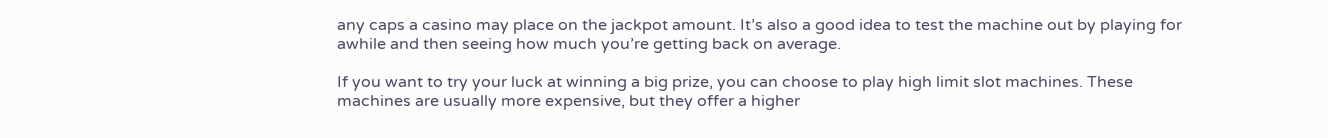any caps a casino may place on the jackpot amount. It’s also a good idea to test the machine out by playing for awhile and then seeing how much you’re getting back on average.

If you want to try your luck at winning a big prize, you can choose to play high limit slot machines. These machines are usually more expensive, but they offer a higher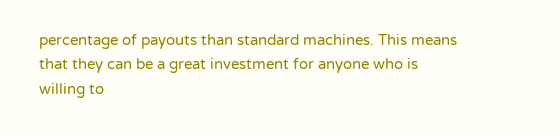percentage of payouts than standard machines. This means that they can be a great investment for anyone who is willing to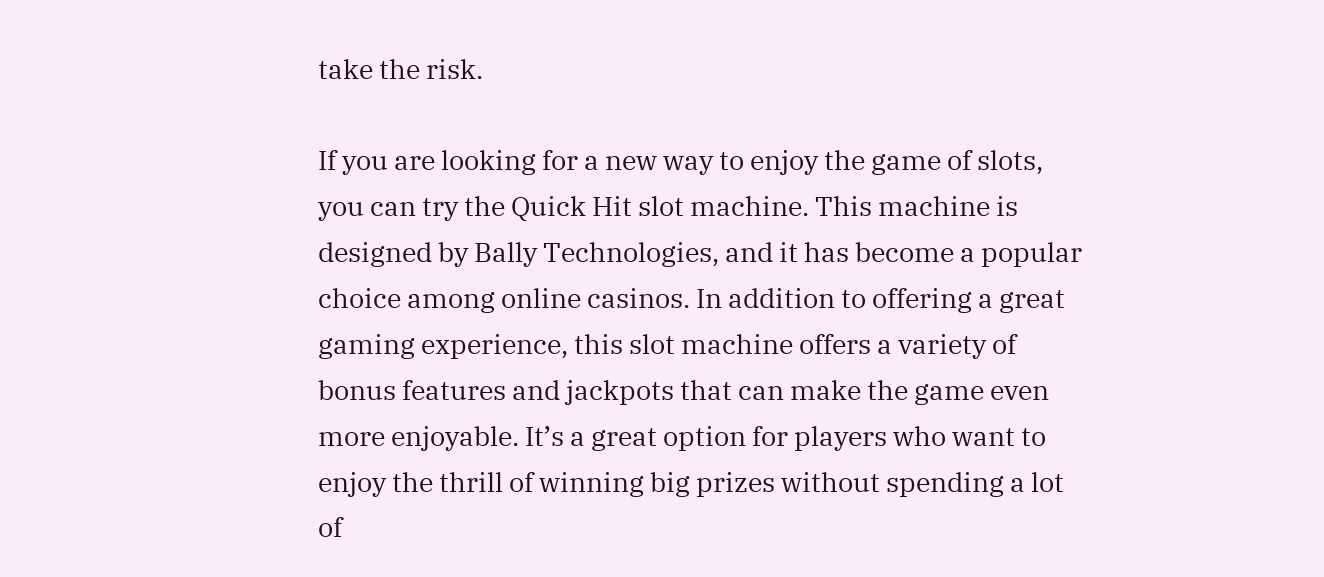take the risk.

If you are looking for a new way to enjoy the game of slots, you can try the Quick Hit slot machine. This machine is designed by Bally Technologies, and it has become a popular choice among online casinos. In addition to offering a great gaming experience, this slot machine offers a variety of bonus features and jackpots that can make the game even more enjoyable. It’s a great option for players who want to enjoy the thrill of winning big prizes without spending a lot of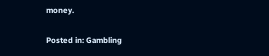money.

Posted in: Gambling